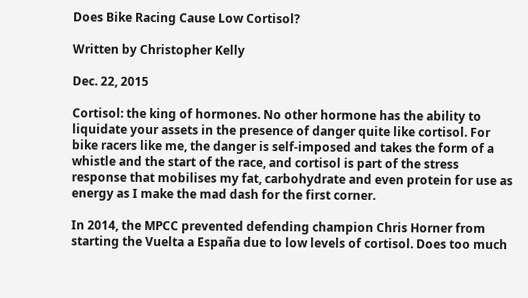Does Bike Racing Cause Low Cortisol?

Written by Christopher Kelly

Dec. 22, 2015

Cortisol: the king of hormones. No other hormone has the ability to liquidate your assets in the presence of danger quite like cortisol. For bike racers like me, the danger is self-imposed and takes the form of a whistle and the start of the race, and cortisol is part of the stress response that mobilises my fat, carbohydrate and even protein for use as energy as I make the mad dash for the first corner.

In 2014, the MPCC prevented defending champion Chris Horner from starting the Vuelta a España due to low levels of cortisol. Does too much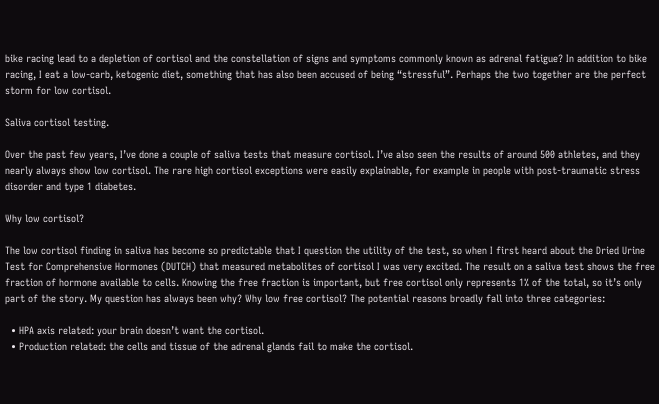bike racing lead to a depletion of cortisol and the constellation of signs and symptoms commonly known as adrenal fatigue? In addition to bike racing, I eat a low-carb, ketogenic diet, something that has also been accused of being “stressful”. Perhaps the two together are the perfect storm for low cortisol.

Saliva cortisol testing.

Over the past few years, I’ve done a couple of saliva tests that measure cortisol. I’ve also seen the results of around 500 athletes, and they nearly always show low cortisol. The rare high cortisol exceptions were easily explainable, for example in people with post-traumatic stress disorder and type 1 diabetes.

Why low cortisol?

The low cortisol finding in saliva has become so predictable that I question the utility of the test, so when I first heard about the Dried Urine Test for Comprehensive Hormones (DUTCH) that measured metabolites of cortisol I was very excited. The result on a saliva test shows the free fraction of hormone available to cells. Knowing the free fraction is important, but free cortisol only represents 1% of the total, so it’s only part of the story. My question has always been why? Why low free cortisol? The potential reasons broadly fall into three categories:

  • HPA axis related: your brain doesn’t want the cortisol.
  • Production related: the cells and tissue of the adrenal glands fail to make the cortisol.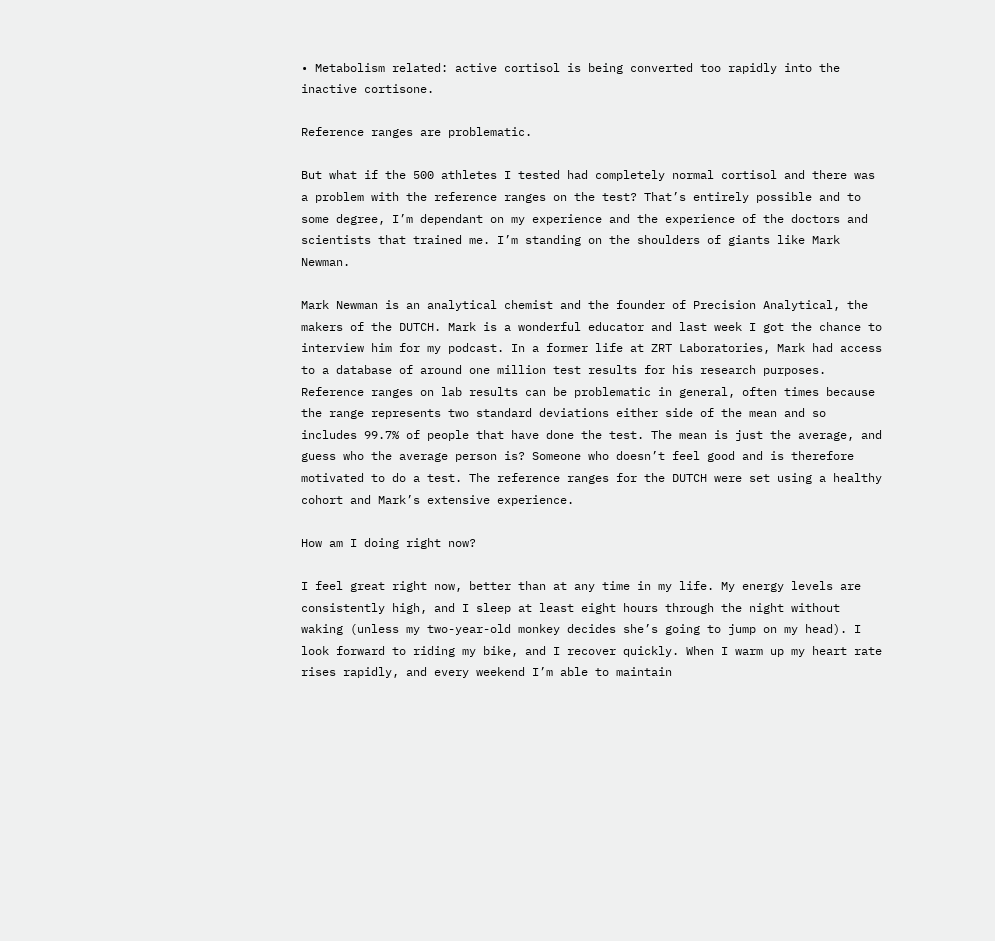• Metabolism related: active cortisol is being converted too rapidly into the inactive cortisone.

Reference ranges are problematic.

But what if the 500 athletes I tested had completely normal cortisol and there was a problem with the reference ranges on the test? That’s entirely possible and to some degree, I’m dependant on my experience and the experience of the doctors and scientists that trained me. I’m standing on the shoulders of giants like Mark Newman.

Mark Newman is an analytical chemist and the founder of Precision Analytical, the makers of the DUTCH. Mark is a wonderful educator and last week I got the chance to interview him for my podcast. In a former life at ZRT Laboratories, Mark had access to a database of around one million test results for his research purposes. Reference ranges on lab results can be problematic in general, often times because the range represents two standard deviations either side of the mean and so includes 99.7% of people that have done the test. The mean is just the average, and guess who the average person is? Someone who doesn’t feel good and is therefore motivated to do a test. The reference ranges for the DUTCH were set using a healthy cohort and Mark’s extensive experience.

How am I doing right now?

I feel great right now, better than at any time in my life. My energy levels are consistently high, and I sleep at least eight hours through the night without waking (unless my two-year-old monkey decides she’s going to jump on my head). I look forward to riding my bike, and I recover quickly. When I warm up my heart rate rises rapidly, and every weekend I’m able to maintain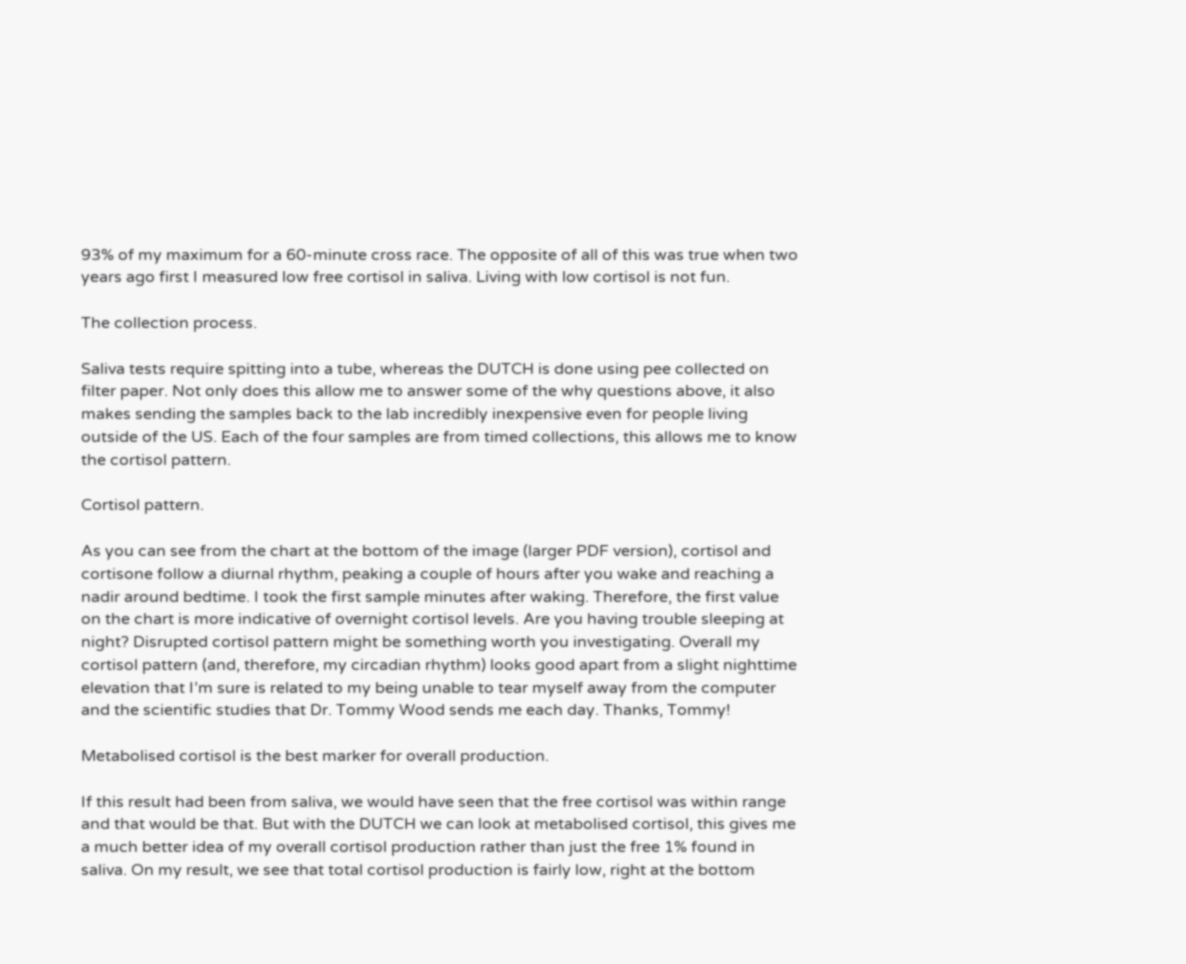93% of my maximum for a 60-minute cross race. The opposite of all of this was true when two years ago first I measured low free cortisol in saliva. Living with low cortisol is not fun.

The collection process.

Saliva tests require spitting into a tube, whereas the DUTCH is done using pee collected on filter paper. Not only does this allow me to answer some of the why questions above, it also makes sending the samples back to the lab incredibly inexpensive even for people living outside of the US. Each of the four samples are from timed collections, this allows me to know the cortisol pattern.

Cortisol pattern.

As you can see from the chart at the bottom of the image (larger PDF version), cortisol and cortisone follow a diurnal rhythm, peaking a couple of hours after you wake and reaching a nadir around bedtime. I took the first sample minutes after waking. Therefore, the first value on the chart is more indicative of overnight cortisol levels. Are you having trouble sleeping at night? Disrupted cortisol pattern might be something worth you investigating. Overall my cortisol pattern (and, therefore, my circadian rhythm) looks good apart from a slight nighttime elevation that I’m sure is related to my being unable to tear myself away from the computer and the scientific studies that Dr. Tommy Wood sends me each day. Thanks, Tommy!

Metabolised cortisol is the best marker for overall production.

If this result had been from saliva, we would have seen that the free cortisol was within range and that would be that. But with the DUTCH we can look at metabolised cortisol, this gives me a much better idea of my overall cortisol production rather than just the free 1% found in saliva. On my result, we see that total cortisol production is fairly low, right at the bottom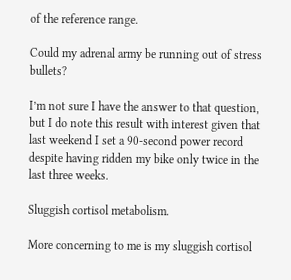of the reference range.

Could my adrenal army be running out of stress bullets?

I’m not sure I have the answer to that question, but I do note this result with interest given that last weekend I set a 90-second power record despite having ridden my bike only twice in the last three weeks.

Sluggish cortisol metabolism.

More concerning to me is my sluggish cortisol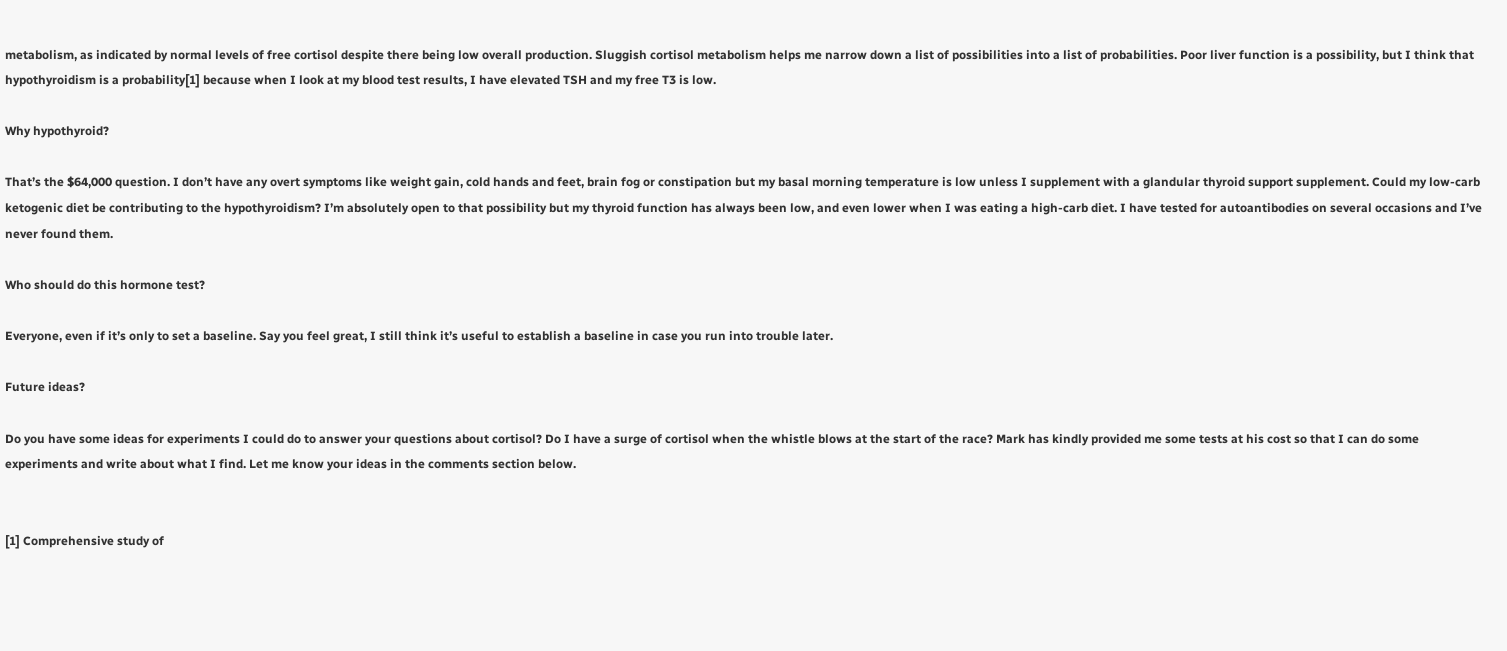metabolism, as indicated by normal levels of free cortisol despite there being low overall production. Sluggish cortisol metabolism helps me narrow down a list of possibilities into a list of probabilities. Poor liver function is a possibility, but I think that hypothyroidism is a probability[1] because when I look at my blood test results, I have elevated TSH and my free T3 is low.

Why hypothyroid?

That’s the $64,000 question. I don’t have any overt symptoms like weight gain, cold hands and feet, brain fog or constipation but my basal morning temperature is low unless I supplement with a glandular thyroid support supplement. Could my low-carb ketogenic diet be contributing to the hypothyroidism? I’m absolutely open to that possibility but my thyroid function has always been low, and even lower when I was eating a high-carb diet. I have tested for autoantibodies on several occasions and I’ve never found them.

Who should do this hormone test?

Everyone, even if it’s only to set a baseline. Say you feel great, I still think it’s useful to establish a baseline in case you run into trouble later.

Future ideas?

Do you have some ideas for experiments I could do to answer your questions about cortisol? Do I have a surge of cortisol when the whistle blows at the start of the race? Mark has kindly provided me some tests at his cost so that I can do some experiments and write about what I find. Let me know your ideas in the comments section below.


[1] Comprehensive study of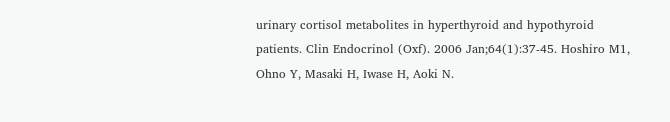urinary cortisol metabolites in hyperthyroid and hypothyroid patients. Clin Endocrinol (Oxf). 2006 Jan;64(1):37-45. Hoshiro M1, Ohno Y, Masaki H, Iwase H, Aoki N.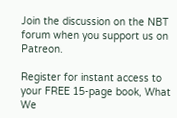Join the discussion on the NBT forum when you support us on Patreon.

Register for instant access to your FREE 15-page book, What We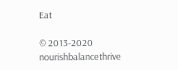Eat

© 2013-2020 nourishbalancethrive